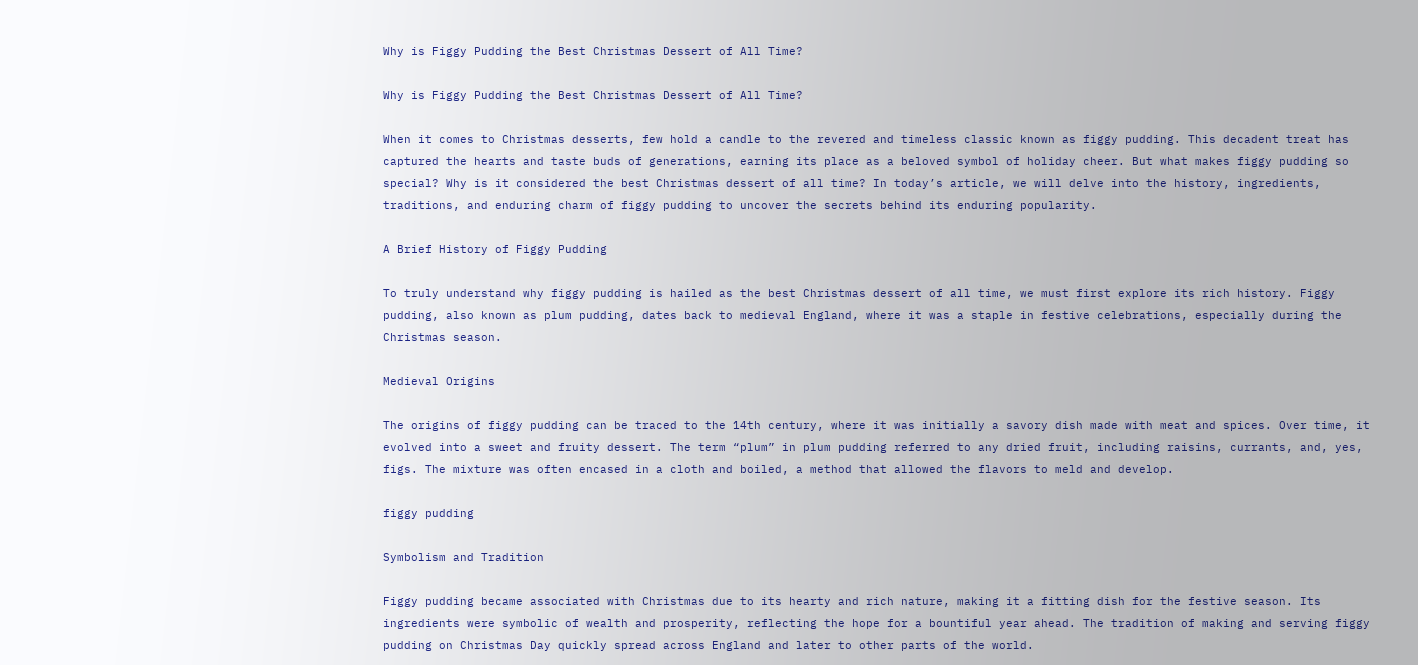Why is Figgy Pudding the Best Christmas Dessert of All Time?

Why is Figgy Pudding the Best Christmas Dessert of All Time?

When it comes to Christmas desserts, few hold a candle to the revered and timeless classic known as figgy pudding. This decadent treat has captured the hearts and taste buds of generations, earning its place as a beloved symbol of holiday cheer. But what makes figgy pudding so special? Why is it considered the best Christmas dessert of all time? In today’s article, we will delve into the history, ingredients, traditions, and enduring charm of figgy pudding to uncover the secrets behind its enduring popularity.

A Brief History of Figgy Pudding

To truly understand why figgy pudding is hailed as the best Christmas dessert of all time, we must first explore its rich history. Figgy pudding, also known as plum pudding, dates back to medieval England, where it was a staple in festive celebrations, especially during the Christmas season.

Medieval Origins

The origins of figgy pudding can be traced to the 14th century, where it was initially a savory dish made with meat and spices. Over time, it evolved into a sweet and fruity dessert. The term “plum” in plum pudding referred to any dried fruit, including raisins, currants, and, yes, figs. The mixture was often encased in a cloth and boiled, a method that allowed the flavors to meld and develop.

figgy pudding

Symbolism and Tradition

Figgy pudding became associated with Christmas due to its hearty and rich nature, making it a fitting dish for the festive season. Its ingredients were symbolic of wealth and prosperity, reflecting the hope for a bountiful year ahead. The tradition of making and serving figgy pudding on Christmas Day quickly spread across England and later to other parts of the world.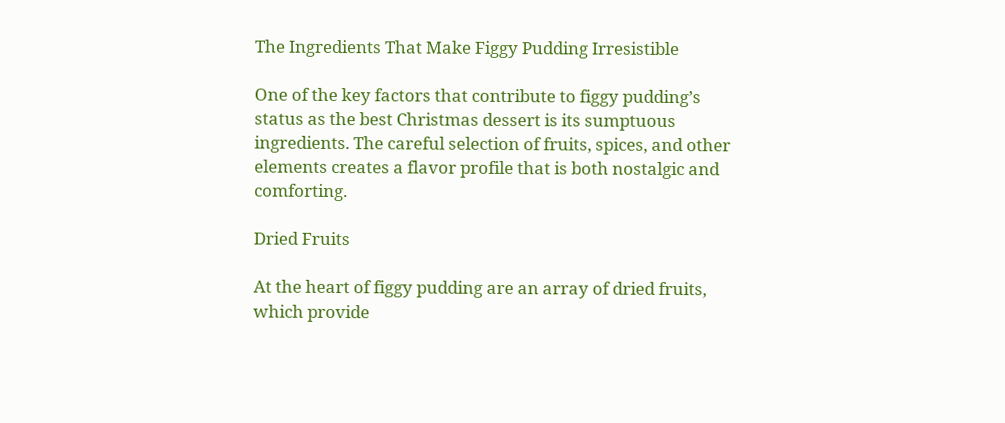The Ingredients That Make Figgy Pudding Irresistible

One of the key factors that contribute to figgy pudding’s status as the best Christmas dessert is its sumptuous ingredients. The careful selection of fruits, spices, and other elements creates a flavor profile that is both nostalgic and comforting.

Dried Fruits

At the heart of figgy pudding are an array of dried fruits, which provide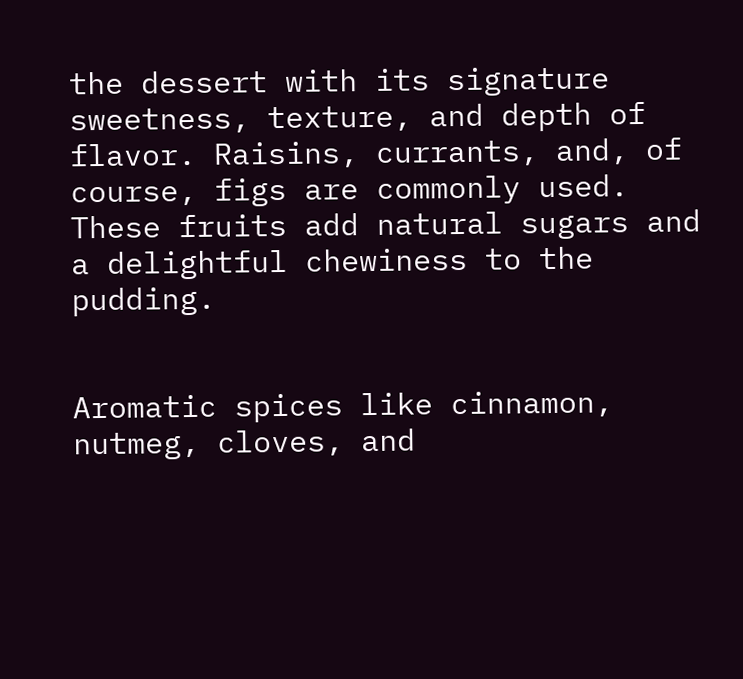the dessert with its signature sweetness, texture, and depth of flavor. Raisins, currants, and, of course, figs are commonly used. These fruits add natural sugars and a delightful chewiness to the pudding.


Aromatic spices like cinnamon, nutmeg, cloves, and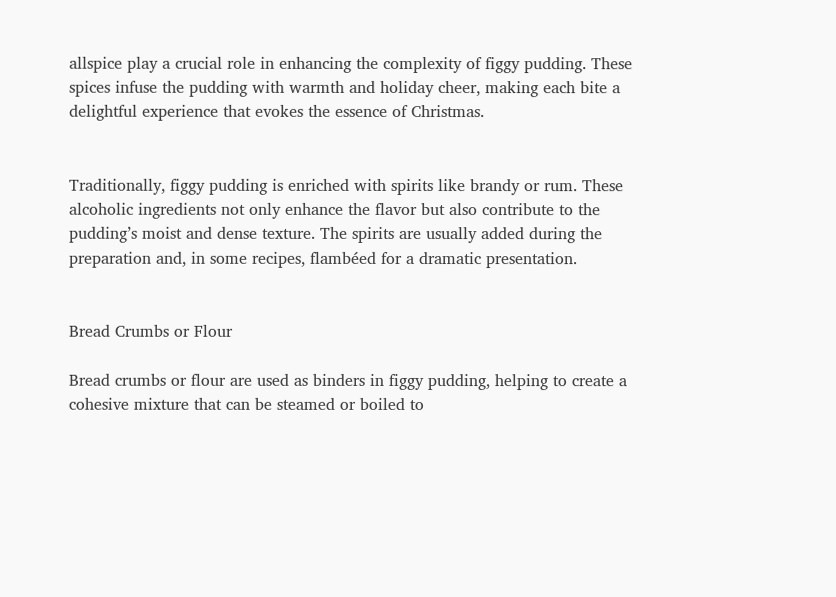allspice play a crucial role in enhancing the complexity of figgy pudding. These spices infuse the pudding with warmth and holiday cheer, making each bite a delightful experience that evokes the essence of Christmas.


Traditionally, figgy pudding is enriched with spirits like brandy or rum. These alcoholic ingredients not only enhance the flavor but also contribute to the pudding’s moist and dense texture. The spirits are usually added during the preparation and, in some recipes, flambéed for a dramatic presentation.


Bread Crumbs or Flour

Bread crumbs or flour are used as binders in figgy pudding, helping to create a cohesive mixture that can be steamed or boiled to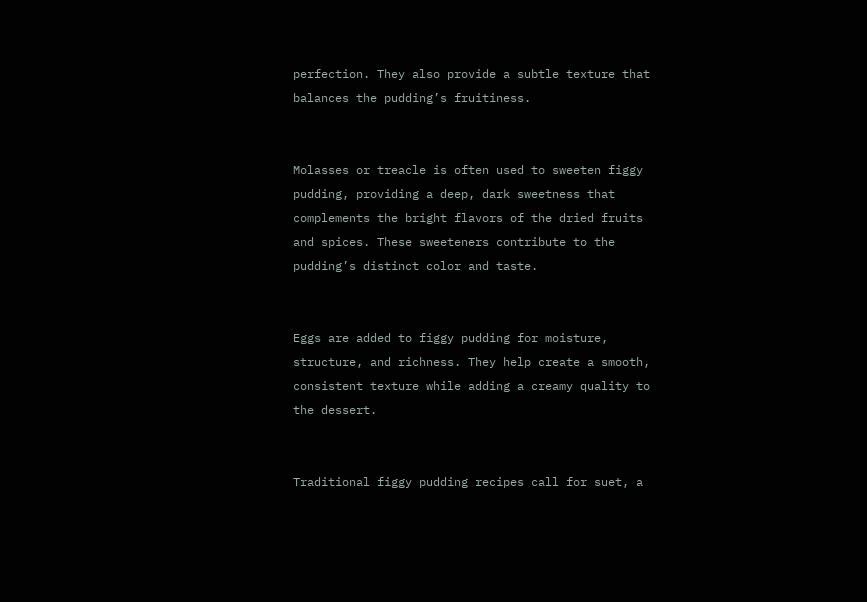perfection. They also provide a subtle texture that balances the pudding’s fruitiness.


Molasses or treacle is often used to sweeten figgy pudding, providing a deep, dark sweetness that complements the bright flavors of the dried fruits and spices. These sweeteners contribute to the pudding’s distinct color and taste.


Eggs are added to figgy pudding for moisture, structure, and richness. They help create a smooth, consistent texture while adding a creamy quality to the dessert.


Traditional figgy pudding recipes call for suet, a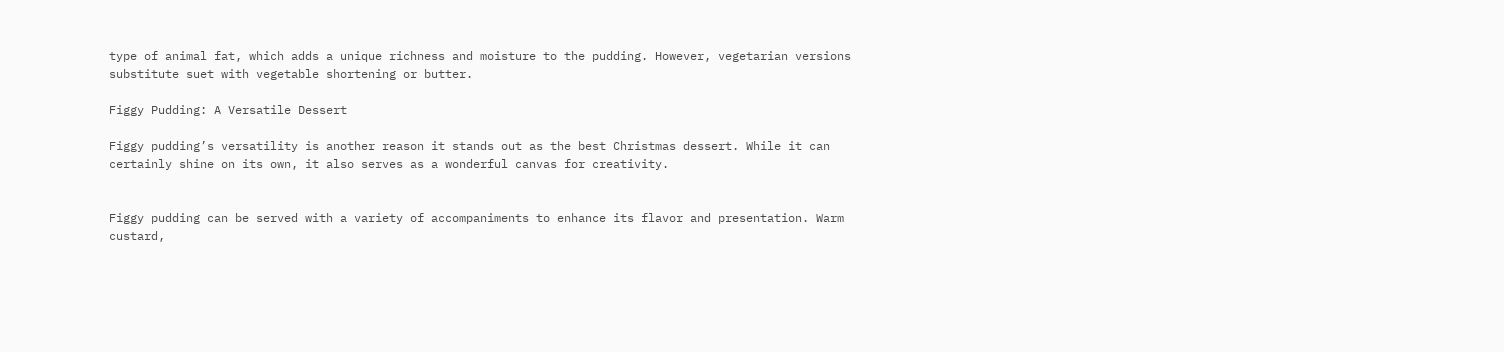type of animal fat, which adds a unique richness and moisture to the pudding. However, vegetarian versions substitute suet with vegetable shortening or butter.

Figgy Pudding: A Versatile Dessert

Figgy pudding’s versatility is another reason it stands out as the best Christmas dessert. While it can certainly shine on its own, it also serves as a wonderful canvas for creativity.


Figgy pudding can be served with a variety of accompaniments to enhance its flavor and presentation. Warm custard,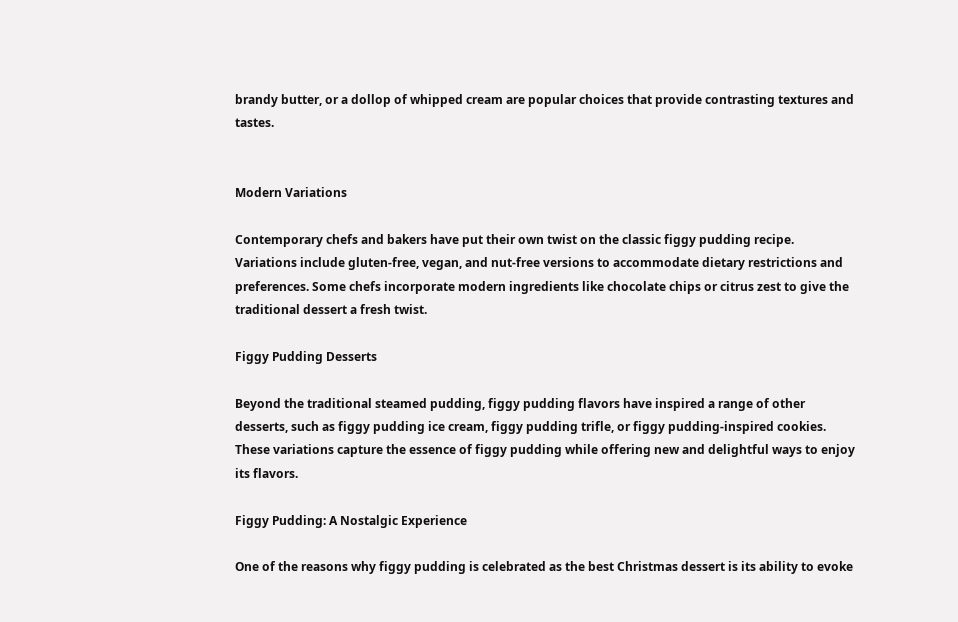brandy butter, or a dollop of whipped cream are popular choices that provide contrasting textures and tastes.


Modern Variations

Contemporary chefs and bakers have put their own twist on the classic figgy pudding recipe. Variations include gluten-free, vegan, and nut-free versions to accommodate dietary restrictions and preferences. Some chefs incorporate modern ingredients like chocolate chips or citrus zest to give the traditional dessert a fresh twist.

Figgy Pudding Desserts

Beyond the traditional steamed pudding, figgy pudding flavors have inspired a range of other desserts, such as figgy pudding ice cream, figgy pudding trifle, or figgy pudding-inspired cookies. These variations capture the essence of figgy pudding while offering new and delightful ways to enjoy its flavors.

Figgy Pudding: A Nostalgic Experience

One of the reasons why figgy pudding is celebrated as the best Christmas dessert is its ability to evoke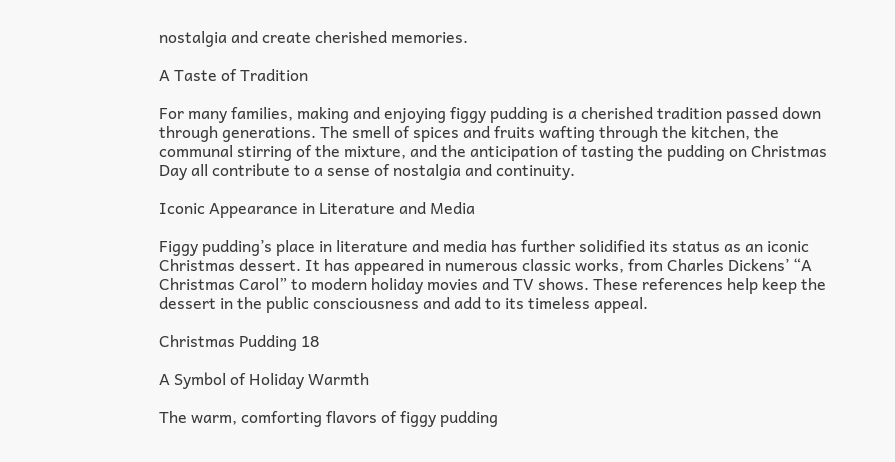nostalgia and create cherished memories.

A Taste of Tradition

For many families, making and enjoying figgy pudding is a cherished tradition passed down through generations. The smell of spices and fruits wafting through the kitchen, the communal stirring of the mixture, and the anticipation of tasting the pudding on Christmas Day all contribute to a sense of nostalgia and continuity.

Iconic Appearance in Literature and Media

Figgy pudding’s place in literature and media has further solidified its status as an iconic Christmas dessert. It has appeared in numerous classic works, from Charles Dickens’ “A Christmas Carol” to modern holiday movies and TV shows. These references help keep the dessert in the public consciousness and add to its timeless appeal.

Christmas Pudding 18

A Symbol of Holiday Warmth

The warm, comforting flavors of figgy pudding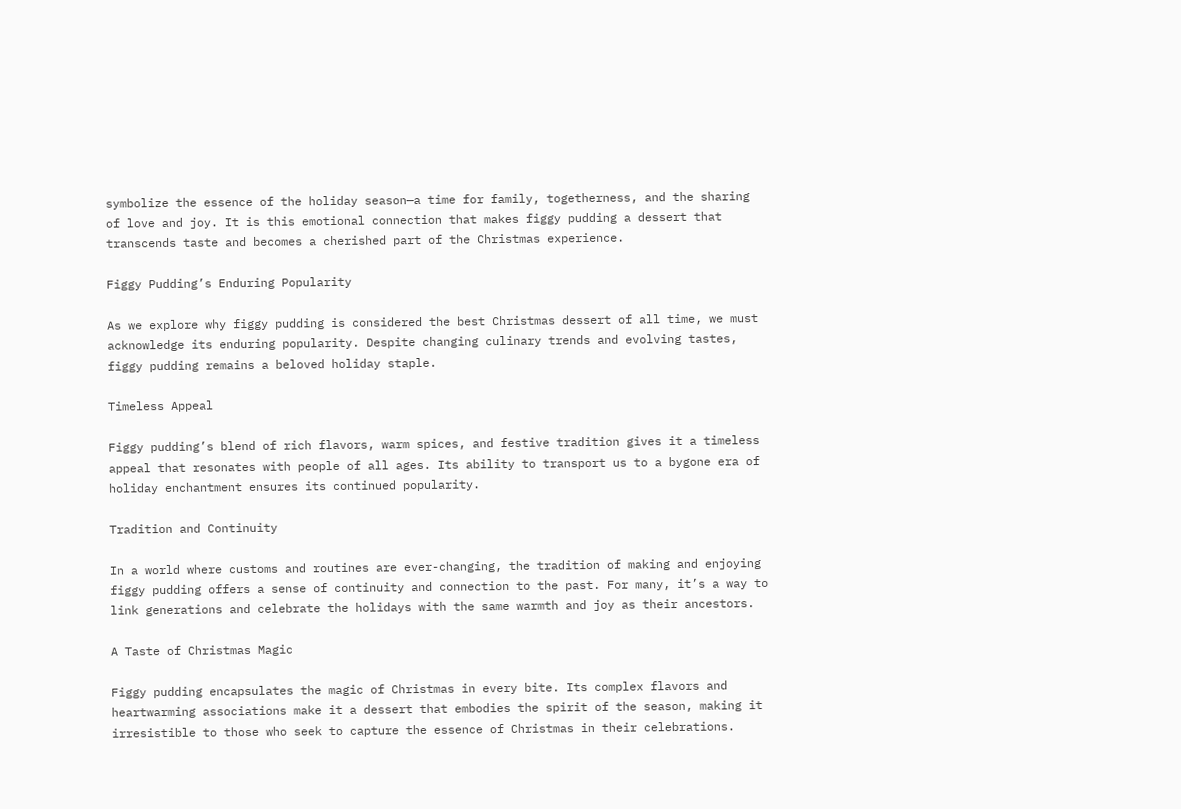symbolize the essence of the holiday season—a time for family, togetherness, and the sharing of love and joy. It is this emotional connection that makes figgy pudding a dessert that transcends taste and becomes a cherished part of the Christmas experience.

Figgy Pudding’s Enduring Popularity

As we explore why figgy pudding is considered the best Christmas dessert of all time, we must acknowledge its enduring popularity. Despite changing culinary trends and evolving tastes, figgy pudding remains a beloved holiday staple.

Timeless Appeal

Figgy pudding’s blend of rich flavors, warm spices, and festive tradition gives it a timeless appeal that resonates with people of all ages. Its ability to transport us to a bygone era of holiday enchantment ensures its continued popularity.

Tradition and Continuity

In a world where customs and routines are ever-changing, the tradition of making and enjoying figgy pudding offers a sense of continuity and connection to the past. For many, it’s a way to link generations and celebrate the holidays with the same warmth and joy as their ancestors.

A Taste of Christmas Magic

Figgy pudding encapsulates the magic of Christmas in every bite. Its complex flavors and heartwarming associations make it a dessert that embodies the spirit of the season, making it irresistible to those who seek to capture the essence of Christmas in their celebrations.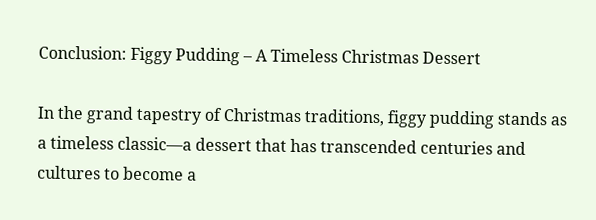Conclusion: Figgy Pudding – A Timeless Christmas Dessert

In the grand tapestry of Christmas traditions, figgy pudding stands as a timeless classic—a dessert that has transcended centuries and cultures to become a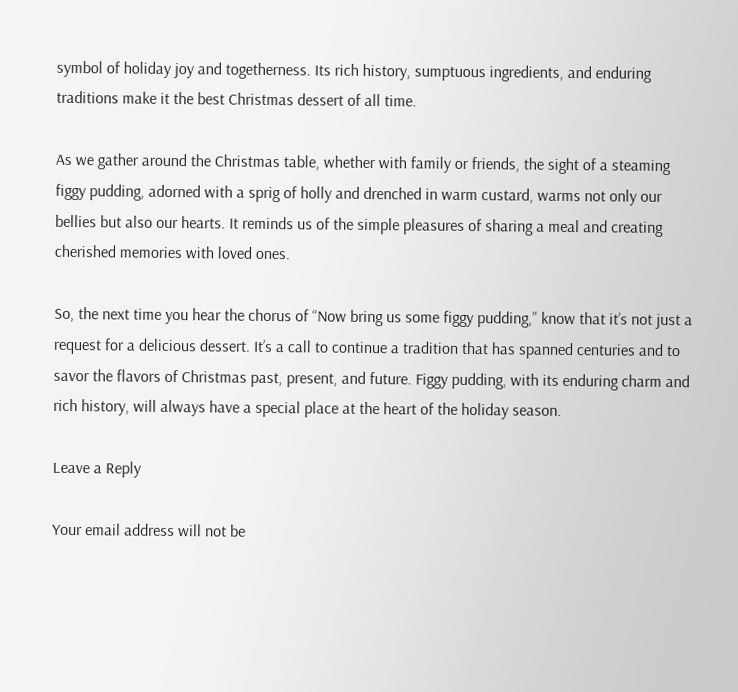symbol of holiday joy and togetherness. Its rich history, sumptuous ingredients, and enduring traditions make it the best Christmas dessert of all time.

As we gather around the Christmas table, whether with family or friends, the sight of a steaming figgy pudding, adorned with a sprig of holly and drenched in warm custard, warms not only our bellies but also our hearts. It reminds us of the simple pleasures of sharing a meal and creating cherished memories with loved ones.

So, the next time you hear the chorus of “Now bring us some figgy pudding,” know that it’s not just a request for a delicious dessert. It’s a call to continue a tradition that has spanned centuries and to savor the flavors of Christmas past, present, and future. Figgy pudding, with its enduring charm and rich history, will always have a special place at the heart of the holiday season.

Leave a Reply

Your email address will not be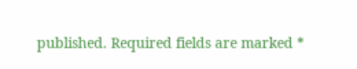published. Required fields are marked *